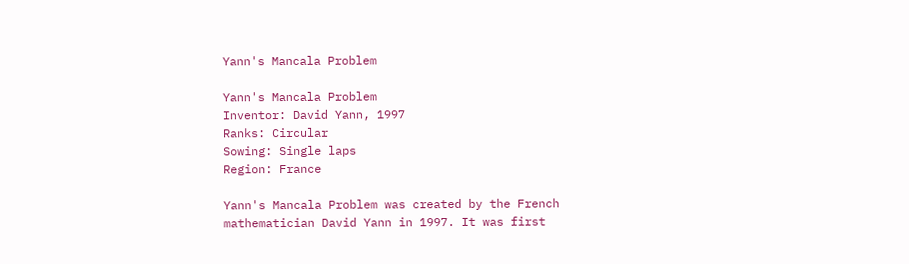Yann's Mancala Problem

Yann's Mancala Problem
Inventor: David Yann, 1997
Ranks: Circular
Sowing: Single laps
Region: France

Yann's Mancala Problem was created by the French mathematician David Yann in 1997. It was first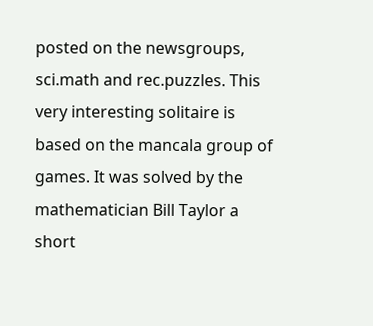posted on the newsgroups, sci.math and rec.puzzles. This very interesting solitaire is based on the mancala group of games. It was solved by the mathematician Bill Taylor a short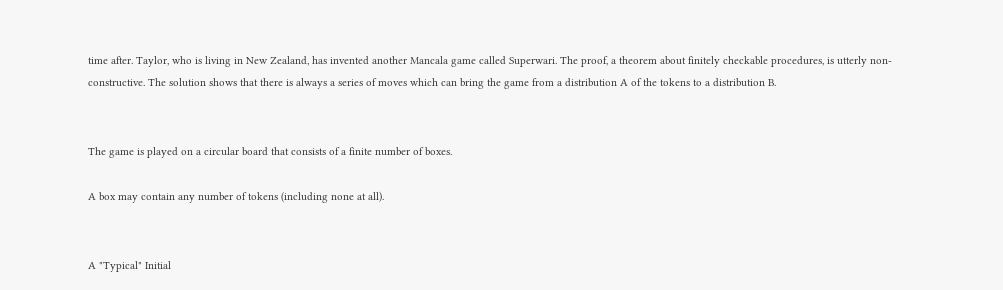time after. Taylor, who is living in New Zealand, has invented another Mancala game called Superwari. The proof, a theorem about finitely checkable procedures, is utterly non-constructive. The solution shows that there is always a series of moves which can bring the game from a distribution A of the tokens to a distribution B.


The game is played on a circular board that consists of a finite number of boxes.

A box may contain any number of tokens (including none at all).


A "Typical" Initial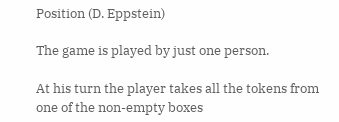Position (D. Eppstein)

The game is played by just one person.

At his turn the player takes all the tokens from one of the non-empty boxes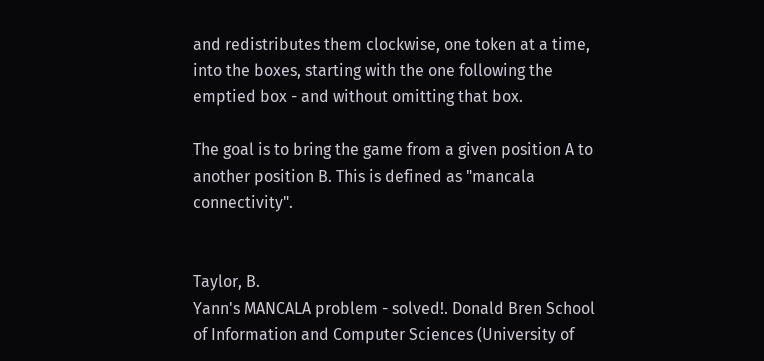and redistributes them clockwise, one token at a time, into the boxes, starting with the one following the emptied box - and without omitting that box.

The goal is to bring the game from a given position A to another position B. This is defined as "mancala connectivity".


Taylor, B.
Yann's MANCALA problem - solved!. Donald Bren School of Information and Computer Sciences (University of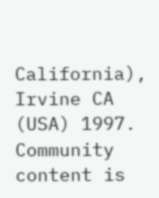California), Irvine CA (USA) 1997.
Community content is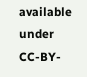available under CC-BY-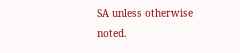SA unless otherwise noted.